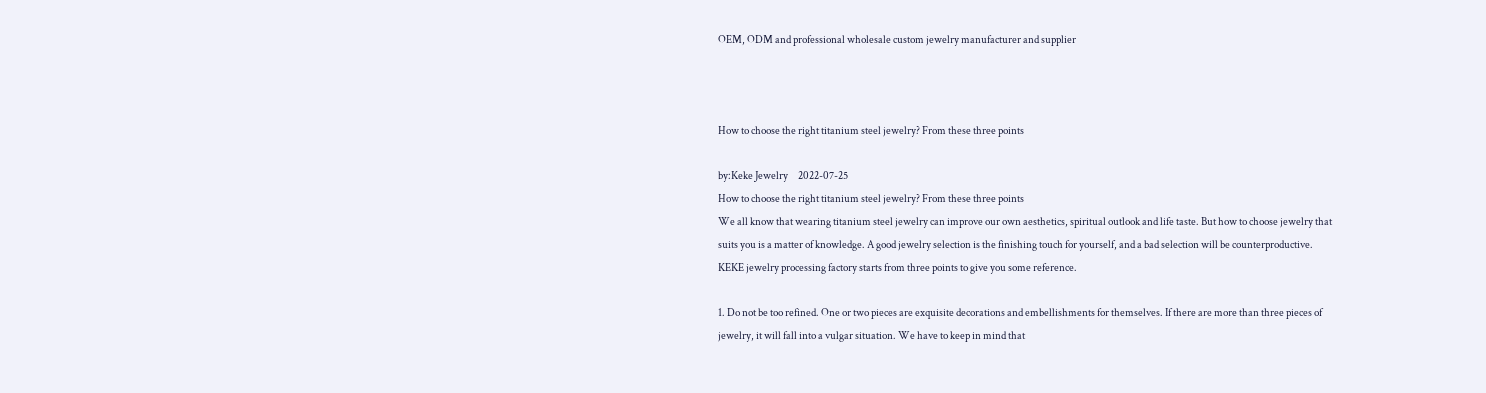OEM, ODM and professional wholesale custom jewelry manufacturer and supplier



How to choose the right titanium steel jewelry? From these three points

by:Keke Jewelry     2022-07-25
How to choose the right titanium steel jewelry? From these three points
We all know that wearing titanium steel jewelry can improve our own aesthetics, spiritual outlook and life taste. But how to choose jewelry that suits you is a matter of knowledge. A good jewelry selection is the finishing touch for yourself, and a bad selection will be counterproductive. KEKE jewelry processing factory starts from three points to give you some reference.

1. Do not be too refined. One or two pieces are exquisite decorations and embellishments for themselves. If there are more than three pieces of jewelry, it will fall into a vulgar situation. We have to keep in mind that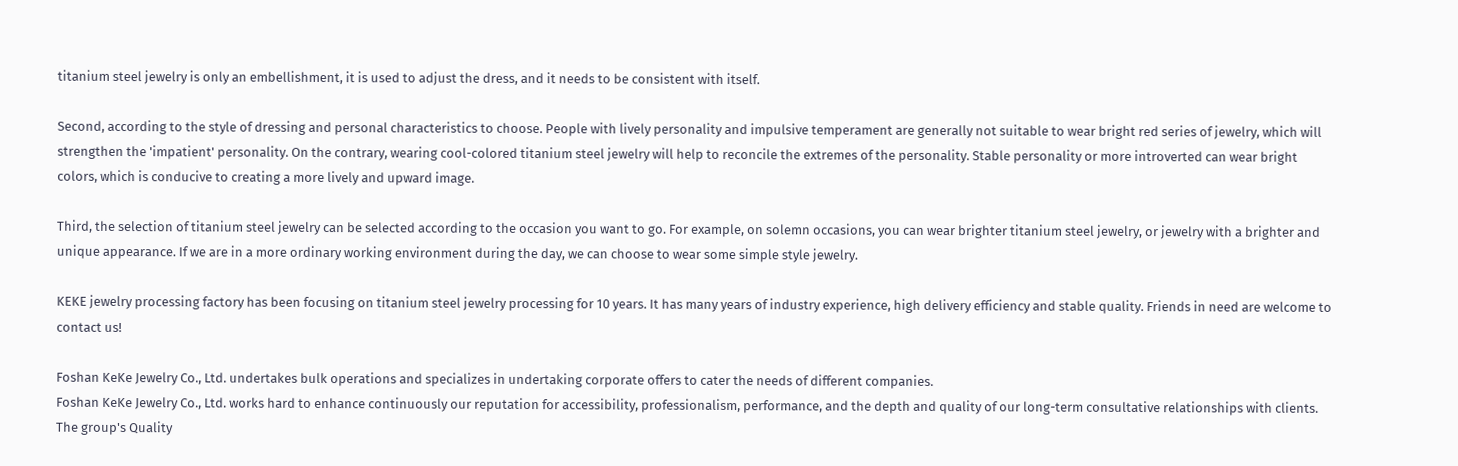titanium steel jewelry is only an embellishment, it is used to adjust the dress, and it needs to be consistent with itself.

Second, according to the style of dressing and personal characteristics to choose. People with lively personality and impulsive temperament are generally not suitable to wear bright red series of jewelry, which will strengthen the 'impatient' personality. On the contrary, wearing cool-colored titanium steel jewelry will help to reconcile the extremes of the personality. Stable personality or more introverted can wear bright colors, which is conducive to creating a more lively and upward image.

Third, the selection of titanium steel jewelry can be selected according to the occasion you want to go. For example, on solemn occasions, you can wear brighter titanium steel jewelry, or jewelry with a brighter and unique appearance. If we are in a more ordinary working environment during the day, we can choose to wear some simple style jewelry.

KEKE jewelry processing factory has been focusing on titanium steel jewelry processing for 10 years. It has many years of industry experience, high delivery efficiency and stable quality. Friends in need are welcome to contact us!

Foshan KeKe Jewelry Co., Ltd. undertakes bulk operations and specializes in undertaking corporate offers to cater the needs of different companies.
Foshan KeKe Jewelry Co., Ltd. works hard to enhance continuously our reputation for accessibility, professionalism, performance, and the depth and quality of our long-term consultative relationships with clients.
The group's Quality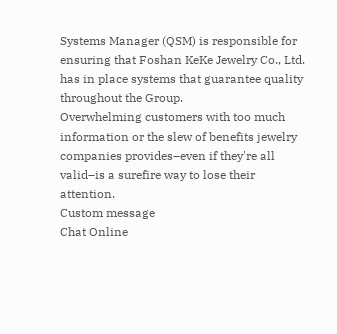Systems Manager (QSM) is responsible for ensuring that Foshan KeKe Jewelry Co., Ltd. has in place systems that guarantee quality throughout the Group.
Overwhelming customers with too much information or the slew of benefits jewelry companies provides–even if they're all valid–is a surefire way to lose their attention.
Custom message
Chat Online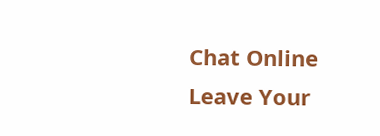Chat Online
Leave Your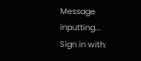Message inputting...
Sign in with: